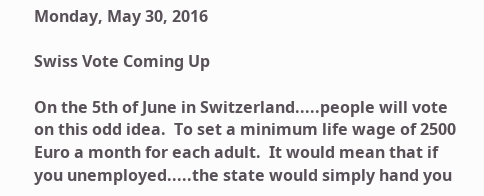Monday, May 30, 2016

Swiss Vote Coming Up

On the 5th of June in Switzerland.....people will vote on this odd idea.  To set a minimum life wage of 2500 Euro a month for each adult.  It would mean that if you unemployed.....the state would simply hand you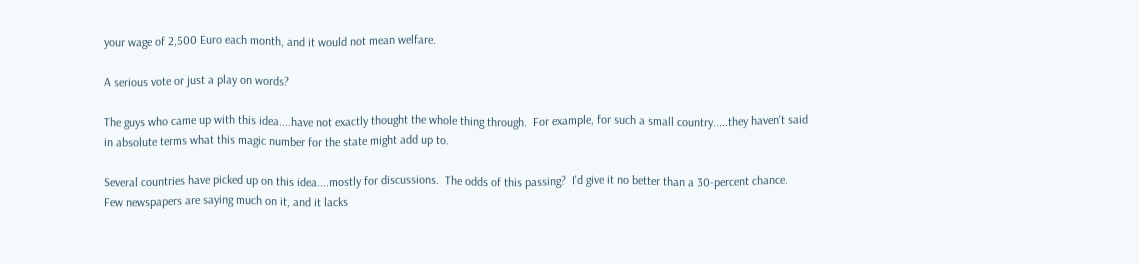your wage of 2,500 Euro each month, and it would not mean welfare.

A serious vote or just a play on words?

The guys who came up with this idea....have not exactly thought the whole thing through.  For example, for such a small country.....they haven't said in absolute terms what this magic number for the state might add up to.

Several countries have picked up on this idea....mostly for discussions.  The odds of this passing?  I'd give it no better than a 30-percent chance.  Few newspapers are saying much on it, and it lacks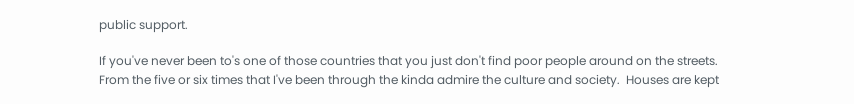public support.

If you've never been to's one of those countries that you just don't find poor people around on the streets.  From the five or six times that I've been through the kinda admire the culture and society.  Houses are kept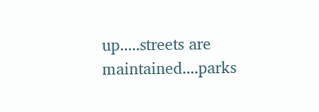up.....streets are maintained....parks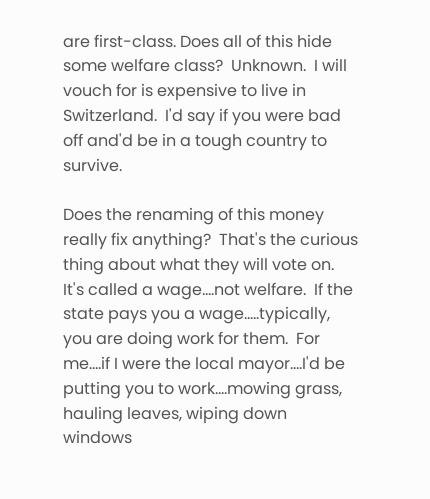are first-class. Does all of this hide some welfare class?  Unknown.  I will vouch for is expensive to live in Switzerland.  I'd say if you were bad off and'd be in a tough country to survive.

Does the renaming of this money really fix anything?  That's the curious thing about what they will vote on.  It's called a wage....not welfare.  If the state pays you a wage.....typically, you are doing work for them.  For me....if I were the local mayor....I'd be putting you to work....mowing grass, hauling leaves, wiping down windows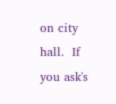on city hall.  If you ask's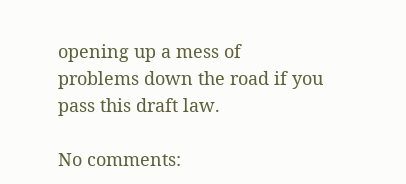opening up a mess of problems down the road if you pass this draft law.

No comments: